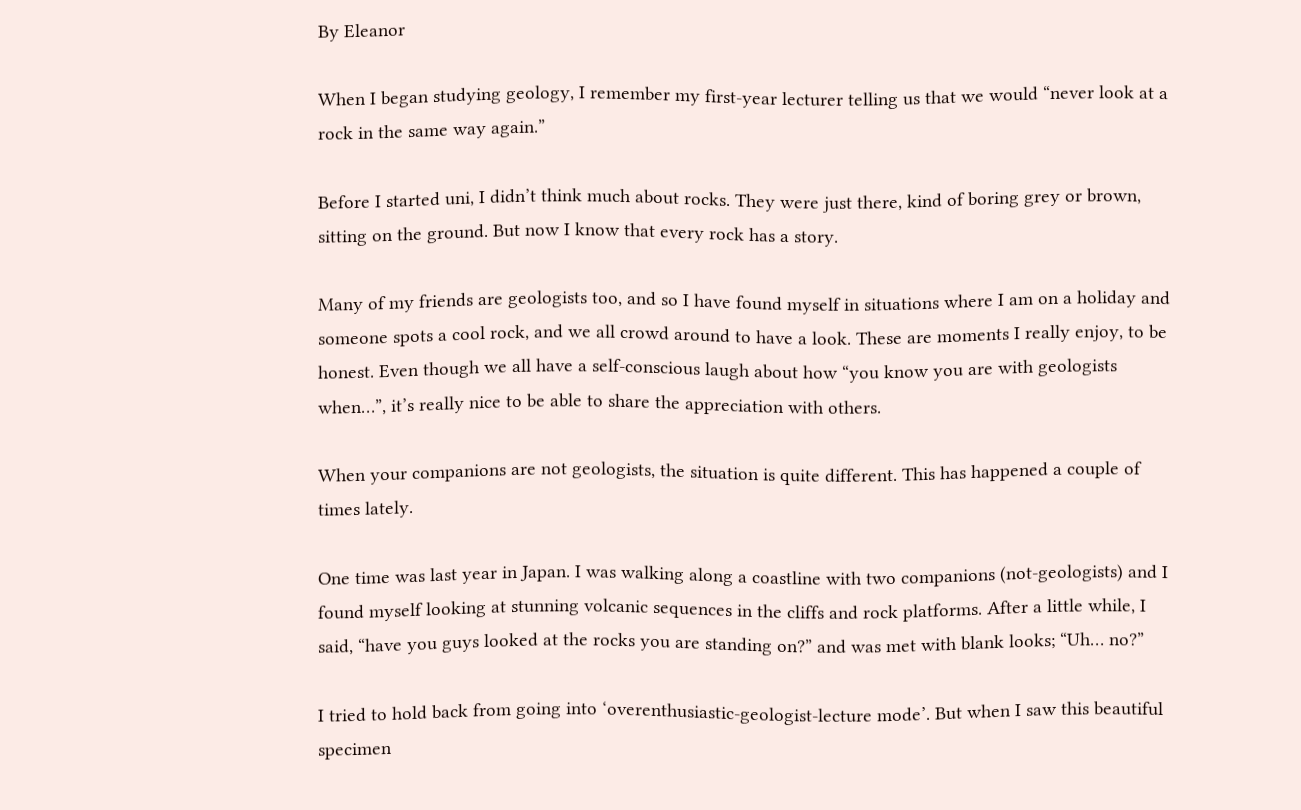By Eleanor

When I began studying geology, I remember my first-year lecturer telling us that we would “never look at a rock in the same way again.”

Before I started uni, I didn’t think much about rocks. They were just there, kind of boring grey or brown, sitting on the ground. But now I know that every rock has a story.

Many of my friends are geologists too, and so I have found myself in situations where I am on a holiday and someone spots a cool rock, and we all crowd around to have a look. These are moments I really enjoy, to be honest. Even though we all have a self-conscious laugh about how “you know you are with geologists when…”, it’s really nice to be able to share the appreciation with others.

When your companions are not geologists, the situation is quite different. This has happened a couple of times lately.

One time was last year in Japan. I was walking along a coastline with two companions (not-geologists) and I found myself looking at stunning volcanic sequences in the cliffs and rock platforms. After a little while, I said, “have you guys looked at the rocks you are standing on?” and was met with blank looks; “Uh… no?”

I tried to hold back from going into ‘overenthusiastic-geologist-lecture mode’. But when I saw this beautiful specimen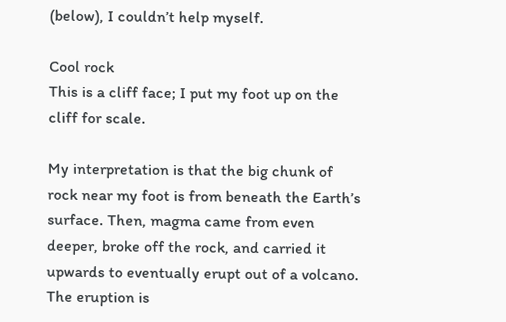(below), I couldn’t help myself.

Cool rock
This is a cliff face; I put my foot up on the cliff for scale.

My interpretation is that the big chunk of rock near my foot is from beneath the Earth’s surface. Then, magma came from even deeper, broke off the rock, and carried it upwards to eventually erupt out of a volcano. The eruption is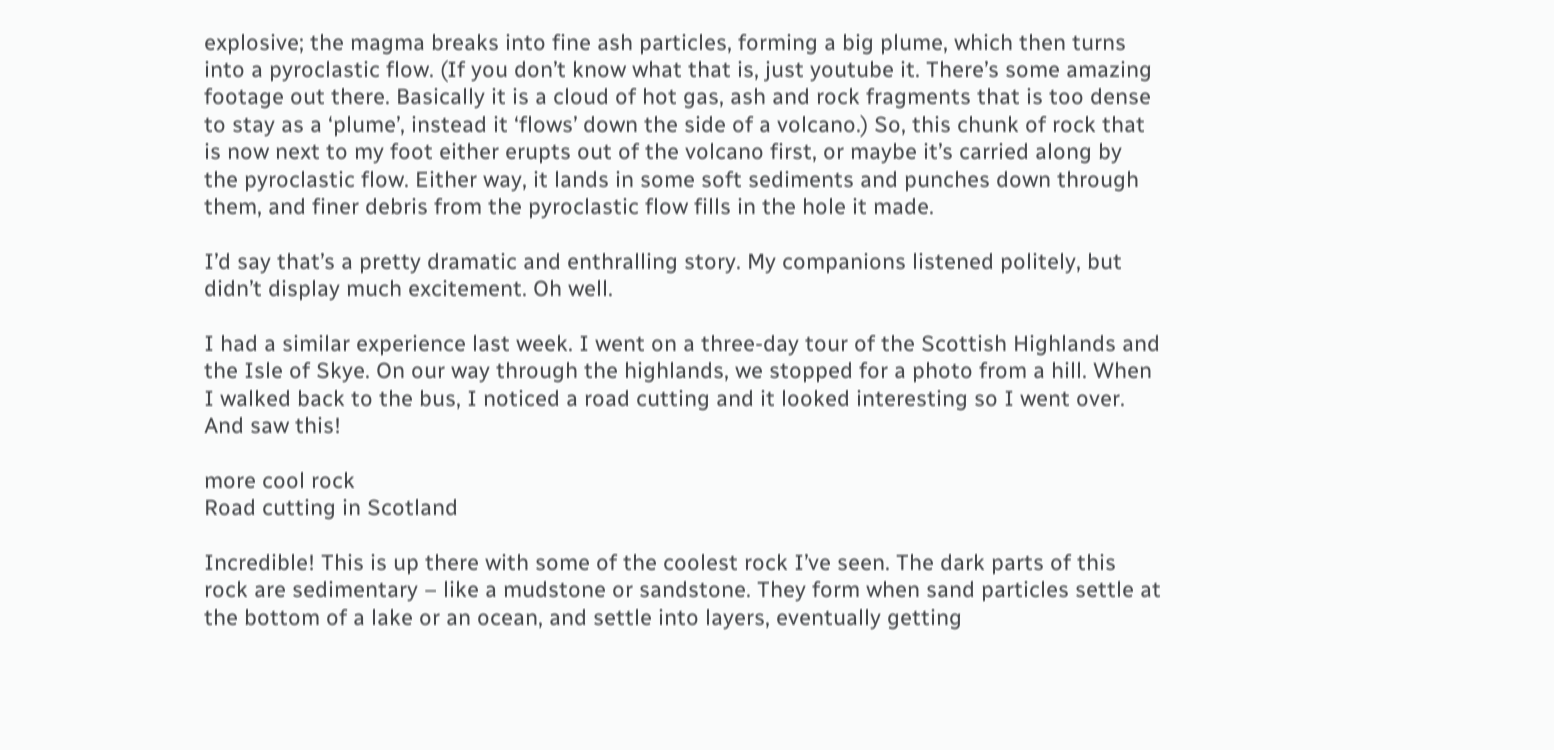explosive; the magma breaks into fine ash particles, forming a big plume, which then turns into a pyroclastic flow. (If you don’t know what that is, just youtube it. There’s some amazing footage out there. Basically it is a cloud of hot gas, ash and rock fragments that is too dense to stay as a ‘plume’, instead it ‘flows’ down the side of a volcano.) So, this chunk of rock that is now next to my foot either erupts out of the volcano first, or maybe it’s carried along by the pyroclastic flow. Either way, it lands in some soft sediments and punches down through them, and finer debris from the pyroclastic flow fills in the hole it made.

I’d say that’s a pretty dramatic and enthralling story. My companions listened politely, but didn’t display much excitement. Oh well.

I had a similar experience last week. I went on a three-day tour of the Scottish Highlands and the Isle of Skye. On our way through the highlands, we stopped for a photo from a hill. When I walked back to the bus, I noticed a road cutting and it looked interesting so I went over. And saw this!

more cool rock
Road cutting in Scotland

Incredible! This is up there with some of the coolest rock I’ve seen. The dark parts of this rock are sedimentary – like a mudstone or sandstone. They form when sand particles settle at the bottom of a lake or an ocean, and settle into layers, eventually getting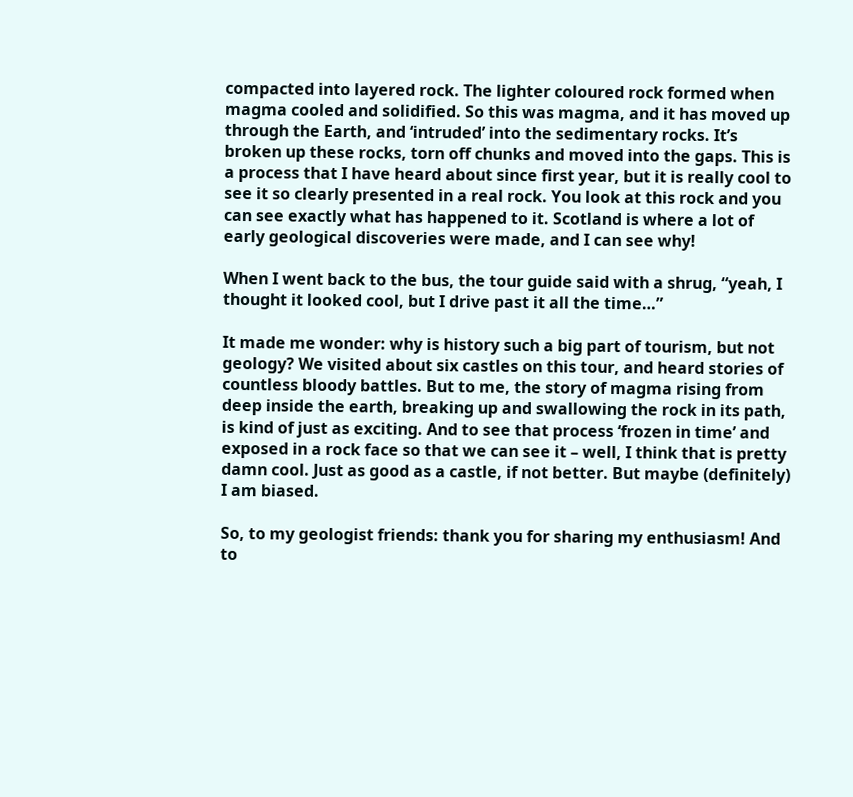compacted into layered rock. The lighter coloured rock formed when magma cooled and solidified. So this was magma, and it has moved up through the Earth, and ‘intruded’ into the sedimentary rocks. It’s broken up these rocks, torn off chunks and moved into the gaps. This is a process that I have heard about since first year, but it is really cool to see it so clearly presented in a real rock. You look at this rock and you can see exactly what has happened to it. Scotland is where a lot of early geological discoveries were made, and I can see why!

When I went back to the bus, the tour guide said with a shrug, “yeah, I thought it looked cool, but I drive past it all the time…”

It made me wonder: why is history such a big part of tourism, but not geology? We visited about six castles on this tour, and heard stories of countless bloody battles. But to me, the story of magma rising from deep inside the earth, breaking up and swallowing the rock in its path, is kind of just as exciting. And to see that process ‘frozen in time’ and exposed in a rock face so that we can see it – well, I think that is pretty damn cool. Just as good as a castle, if not better. But maybe (definitely) I am biased.

So, to my geologist friends: thank you for sharing my enthusiasm! And to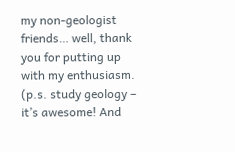my non-geologist friends… well, thank you for putting up with my enthusiasm. (p.s. study geology – it’s awesome! And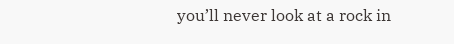you’ll never look at a rock in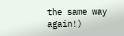the same way again!)